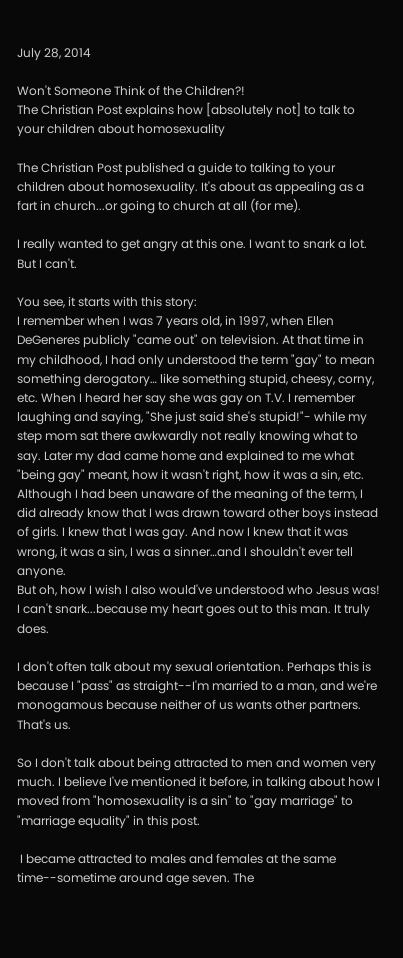July 28, 2014

Won't Someone Think of the Children?!
The Christian Post explains how [absolutely not] to talk to your children about homosexuality

The Christian Post published a guide to talking to your children about homosexuality. It's about as appealing as a fart in church...or going to church at all (for me).

I really wanted to get angry at this one. I want to snark a lot. But I can't.

You see, it starts with this story:
I remember when I was 7 years old, in 1997, when Ellen DeGeneres publicly "came out" on television. At that time in my childhood, I had only understood the term "gay" to mean something derogatory… like something stupid, cheesy, corny, etc. When I heard her say she was gay on T.V. I remember laughing and saying, "She just said she's stupid!"- while my step mom sat there awkwardly not really knowing what to say. Later my dad came home and explained to me what "being gay" meant, how it wasn't right, how it was a sin, etc.
Although I had been unaware of the meaning of the term, I did already know that I was drawn toward other boys instead of girls. I knew that I was gay. And now I knew that it was wrong, it was a sin, I was a sinner…and I shouldn't ever tell anyone.
But oh, how I wish I also would've understood who Jesus was!
I can't snark...because my heart goes out to this man. It truly does.

I don't often talk about my sexual orientation. Perhaps this is because I "pass" as straight--I'm married to a man, and we're monogamous because neither of us wants other partners. That's us.

So I don't talk about being attracted to men and women very much. I believe I've mentioned it before, in talking about how I moved from "homosexuality is a sin" to "gay marriage" to "marriage equality" in this post.

 I became attracted to males and females at the same time--sometime around age seven. The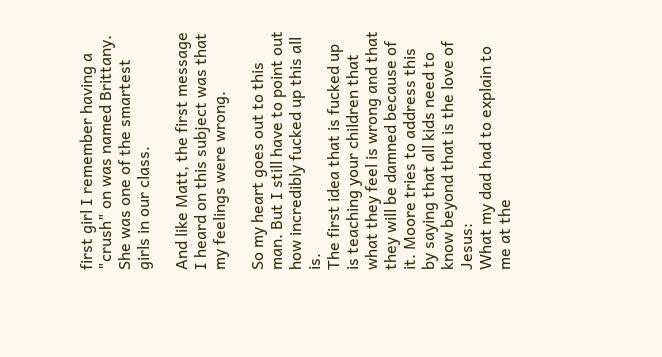first girl I remember having a "crush" on was named Brittany. She was one of the smartest girls in our class.

And like Matt, the first message I heard on this subject was that my feelings were wrong.

So my heart goes out to this man. But I still have to point out how incredibly fucked up this all is.
The first idea that is fucked up is teaching your children that what they feel is wrong and that they will be damned because of it. Moore tries to address this by saying that all kids need to know beyond that is the love of Jesus:
What my dad had to explain to me at the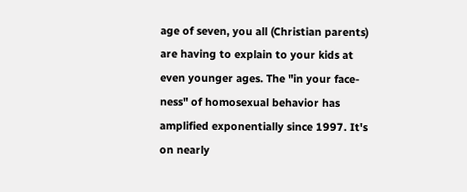age of seven, you all (Christian parents) are having to explain to your kids at even younger ages. The "in your face-ness" of homosexual behavior has amplified exponentially since 1997. It's on nearly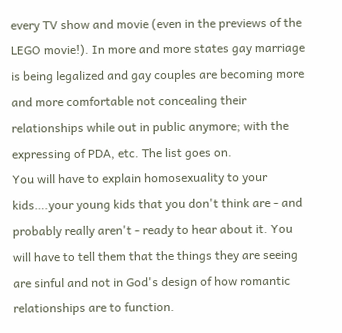every TV show and movie (even in the previews of the LEGO movie!). In more and more states gay marriage is being legalized and gay couples are becoming more and more comfortable not concealing their relationships while out in public anymore; with the expressing of PDA, etc. The list goes on.
You will have to explain homosexuality to your kids….your young kids that you don't think are - and probably really aren't - ready to hear about it. You will have to tell them that the things they are seeing are sinful and not in God's design of how romantic relationships are to function.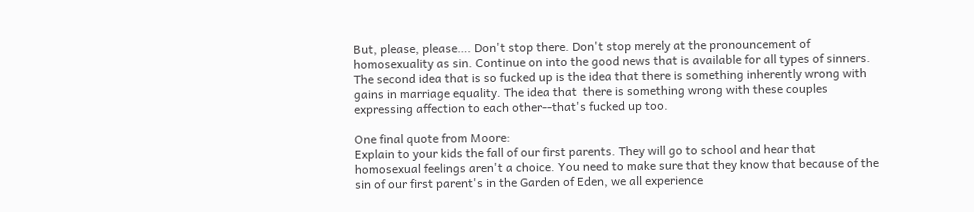But, please, please…. Don't stop there. Don't stop merely at the pronouncement of homosexuality as sin. Continue on into the good news that is available for all types of sinners.
The second idea that is so fucked up is the idea that there is something inherently wrong with gains in marriage equality. The idea that  there is something wrong with these couples expressing affection to each other--that's fucked up too.

One final quote from Moore:
Explain to your kids the fall of our first parents. They will go to school and hear that homosexual feelings aren't a choice. You need to make sure that they know that because of the sin of our first parent's in the Garden of Eden, we all experience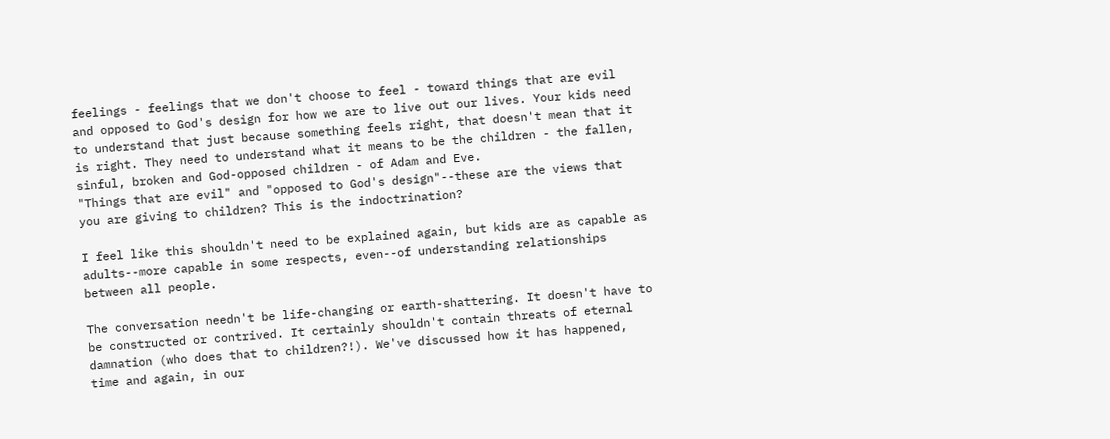feelings - feelings that we don't choose to feel - toward things that are evil and opposed to God's design for how we are to live out our lives. Your kids need to understand that just because something feels right, that doesn't mean that it is right. They need to understand what it means to be the children - the fallen, sinful, broken and God-opposed children - of Adam and Eve.
"Things that are evil" and "opposed to God's design"--these are the views that you are giving to children? This is the indoctrination?

I feel like this shouldn't need to be explained again, but kids are as capable as adults--more capable in some respects, even--of understanding relationships between all people.

The conversation needn't be life-changing or earth-shattering. It doesn't have to be constructed or contrived. It certainly shouldn't contain threats of eternal damnation (who does that to children?!). We've discussed how it has happened, time and again, in our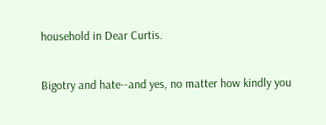household in Dear Curtis.

Bigotry and hate--and yes, no matter how kindly you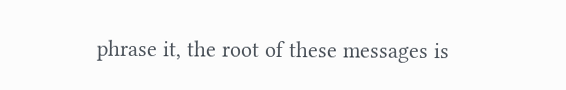phrase it, the root of these messages is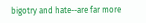bigotry and hate--are far more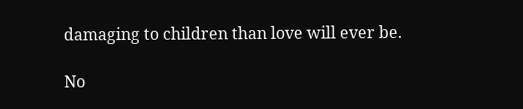damaging to children than love will ever be.

No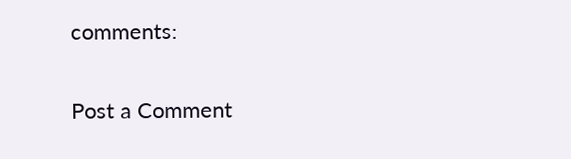comments:

Post a Comment